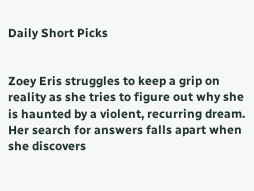Daily Short Picks


Zoey Eris struggles to keep a grip on reality as she tries to figure out why she is haunted by a violent, recurring dream. Her search for answers falls apart when she discovers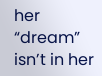her “dream” isn’t in her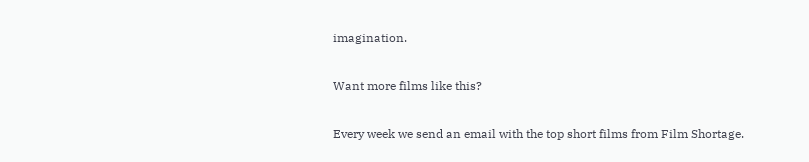imagination.

Want more films like this?

Every week we send an email with the top short films from Film Shortage.